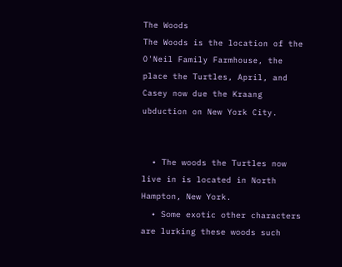The Woods
The Woods is the location of the O'Neil Family Farmhouse, the place the Turtles, April, and Casey now due the Kraang ubduction on New York City.


  • The woods the Turtles now live in is located in North Hampton, New York.
  • Some exotic other characters are lurking these woods such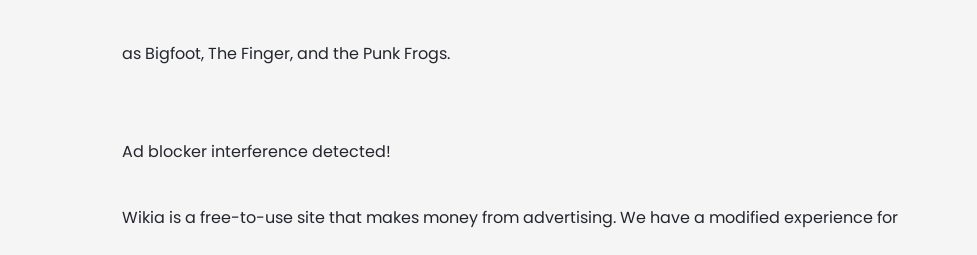as Bigfoot, The Finger, and the Punk Frogs.


Ad blocker interference detected!

Wikia is a free-to-use site that makes money from advertising. We have a modified experience for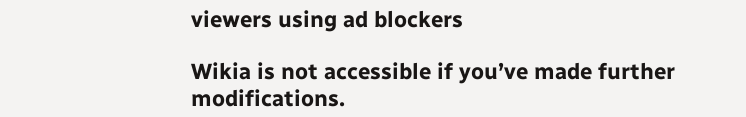viewers using ad blockers

Wikia is not accessible if you’ve made further modifications.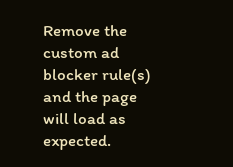Remove the custom ad blocker rule(s) and the page will load as expected.